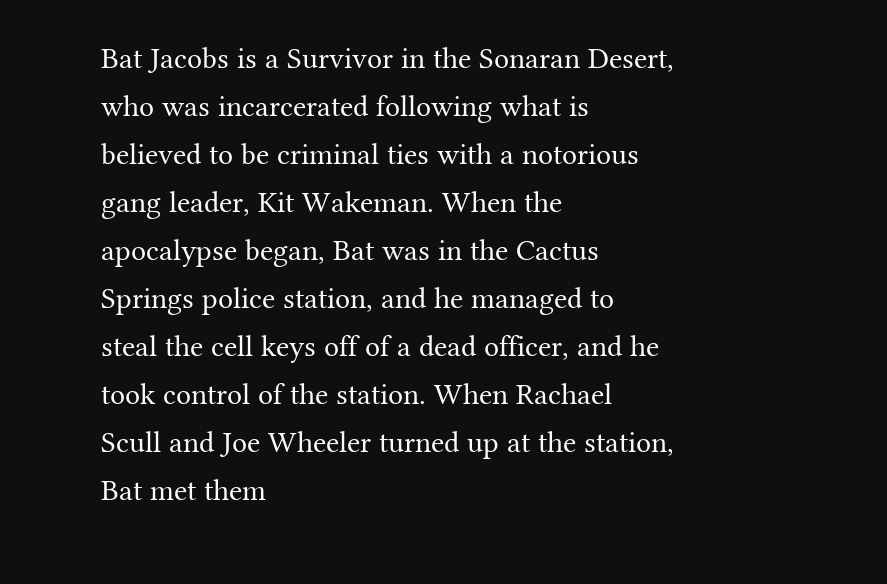Bat Jacobs is a Survivor in the Sonaran Desert, who was incarcerated following what is believed to be criminal ties with a notorious gang leader, Kit Wakeman. When the apocalypse began, Bat was in the Cactus Springs police station, and he managed to steal the cell keys off of a dead officer, and he took control of the station. When Rachael Scull and Joe Wheeler turned up at the station, Bat met them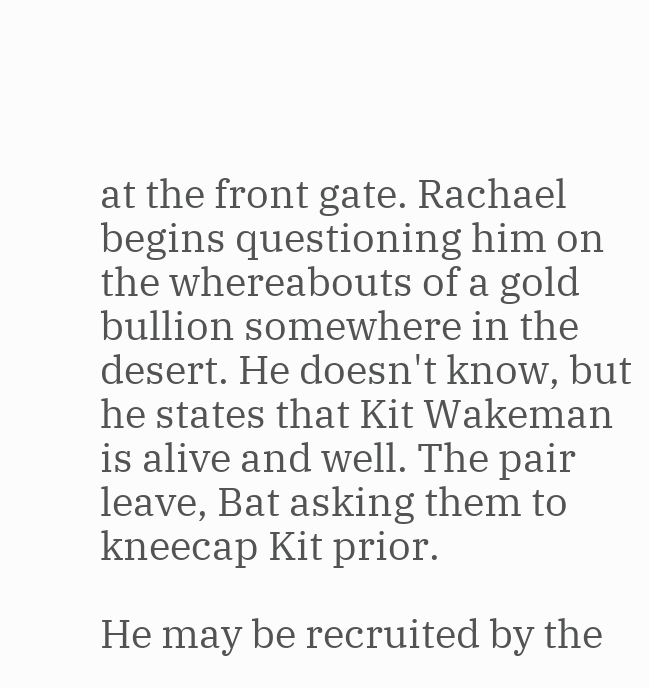at the front gate. Rachael begins questioning him on the whereabouts of a gold bullion somewhere in the desert. He doesn't know, but he states that Kit Wakeman is alive and well. The pair leave, Bat asking them to kneecap Kit prior.

He may be recruited by the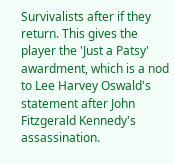Survivalists after if they return. This gives the player the 'Just a Patsy' awardment, which is a nod to Lee Harvey Oswald's statement after John Fitzgerald Kennedy's assassination.